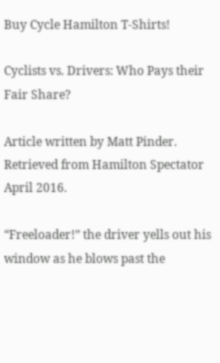Buy Cycle Hamilton T-Shirts!

Cyclists vs. Drivers: Who Pays their Fair Share?

Article written by Matt Pinder. Retrieved from Hamilton Spectator April 2016.

“Freeloader!” the driver yells out his window as he blows past the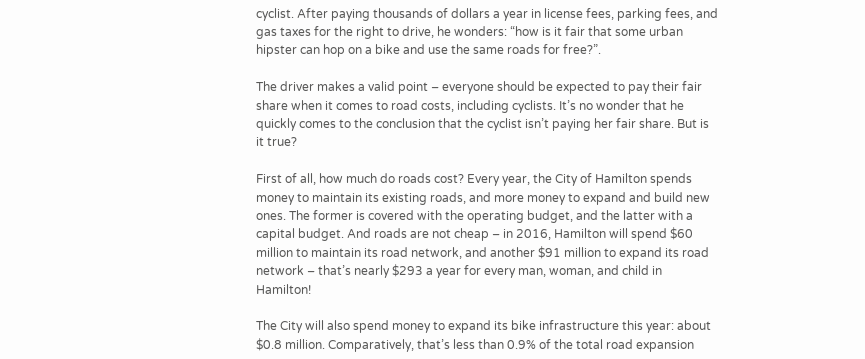cyclist. After paying thousands of dollars a year in license fees, parking fees, and gas taxes for the right to drive, he wonders: “how is it fair that some urban hipster can hop on a bike and use the same roads for free?”.

The driver makes a valid point – everyone should be expected to pay their fair share when it comes to road costs, including cyclists. It’s no wonder that he quickly comes to the conclusion that the cyclist isn’t paying her fair share. But is it true?

First of all, how much do roads cost? Every year, the City of Hamilton spends money to maintain its existing roads, and more money to expand and build new ones. The former is covered with the operating budget, and the latter with a capital budget. And roads are not cheap – in 2016, Hamilton will spend $60 million to maintain its road network, and another $91 million to expand its road network – that’s nearly $293 a year for every man, woman, and child in Hamilton!

The City will also spend money to expand its bike infrastructure this year: about $0.8 million. Comparatively, that’s less than 0.9% of the total road expansion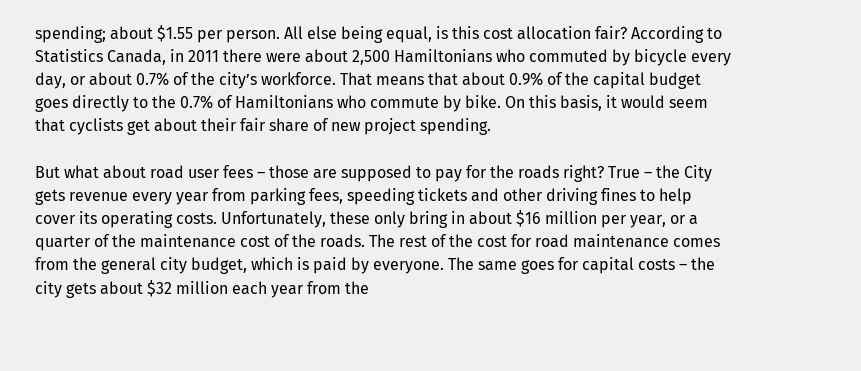spending; about $1.55 per person. All else being equal, is this cost allocation fair? According to Statistics Canada, in 2011 there were about 2,500 Hamiltonians who commuted by bicycle every day, or about 0.7% of the city’s workforce. That means that about 0.9% of the capital budget goes directly to the 0.7% of Hamiltonians who commute by bike. On this basis, it would seem that cyclists get about their fair share of new project spending.

But what about road user fees – those are supposed to pay for the roads right? True – the City gets revenue every year from parking fees, speeding tickets and other driving fines to help cover its operating costs. Unfortunately, these only bring in about $16 million per year, or a quarter of the maintenance cost of the roads. The rest of the cost for road maintenance comes from the general city budget, which is paid by everyone. The same goes for capital costs – the city gets about $32 million each year from the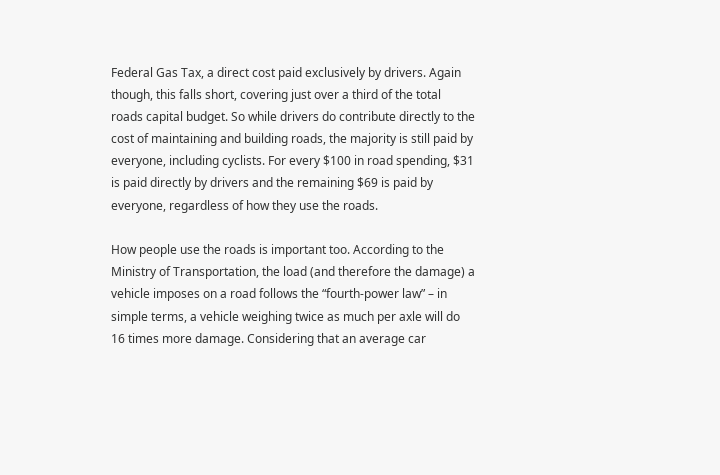Federal Gas Tax, a direct cost paid exclusively by drivers. Again though, this falls short, covering just over a third of the total roads capital budget. So while drivers do contribute directly to the cost of maintaining and building roads, the majority is still paid by everyone, including cyclists. For every $100 in road spending, $31 is paid directly by drivers and the remaining $69 is paid by everyone, regardless of how they use the roads.

How people use the roads is important too. According to the Ministry of Transportation, the load (and therefore the damage) a vehicle imposes on a road follows the “fourth-power law” – in simple terms, a vehicle weighing twice as much per axle will do 16 times more damage. Considering that an average car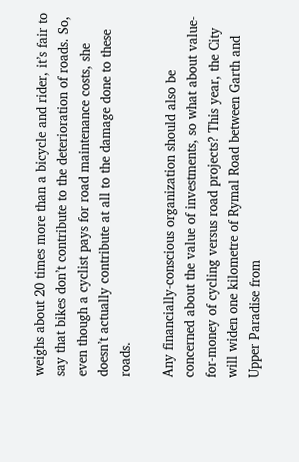weighs about 20 times more than a bicycle and rider, it’s fair to say that bikes don’t contribute to the deterioration of roads. So, even though a cyclist pays for road maintenance costs, she doesn’t actually contribute at all to the damage done to these roads.

Any financially-conscious organization should also be concerned about the value of investments, so what about value-for-money of cycling versus road projects? This year, the City will widen one kilometre of Rymal Road between Garth and Upper Paradise from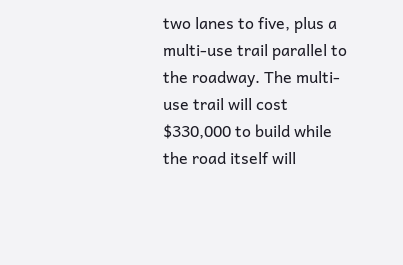two lanes to five, plus a multi-use trail parallel to the roadway. The multi-use trail will cost $330,000 to build while the road itself will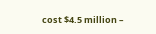cost $4.5 million –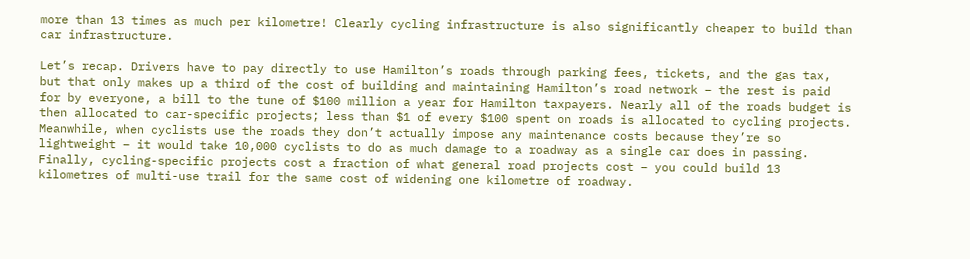more than 13 times as much per kilometre! Clearly cycling infrastructure is also significantly cheaper to build than car infrastructure.

Let’s recap. Drivers have to pay directly to use Hamilton’s roads through parking fees, tickets, and the gas tax, but that only makes up a third of the cost of building and maintaining Hamilton’s road network – the rest is paid for by everyone, a bill to the tune of $100 million a year for Hamilton taxpayers. Nearly all of the roads budget is then allocated to car-specific projects; less than $1 of every $100 spent on roads is allocated to cycling projects. Meanwhile, when cyclists use the roads they don’t actually impose any maintenance costs because they’re so lightweight – it would take 10,000 cyclists to do as much damage to a roadway as a single car does in passing. Finally, cycling-specific projects cost a fraction of what general road projects cost – you could build 13 kilometres of multi-use trail for the same cost of widening one kilometre of roadway.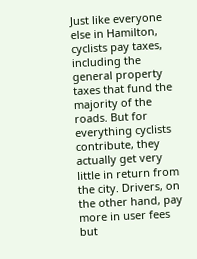Just like everyone else in Hamilton, cyclists pay taxes, including the general property taxes that fund the majority of the roads. But for everything cyclists contribute, they actually get very little in return from the city. Drivers, on the other hand, pay more in user fees but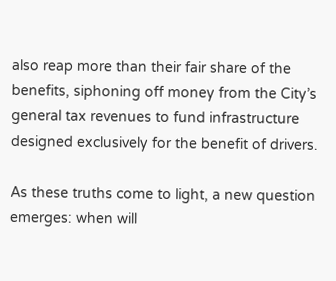also reap more than their fair share of the benefits, siphoning off money from the City’s general tax revenues to fund infrastructure designed exclusively for the benefit of drivers.

As these truths come to light, a new question emerges: when will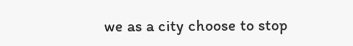we as a city choose to stop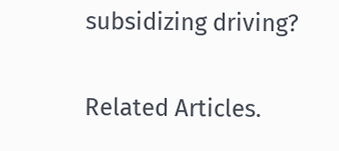subsidizing driving?

Related Articles.